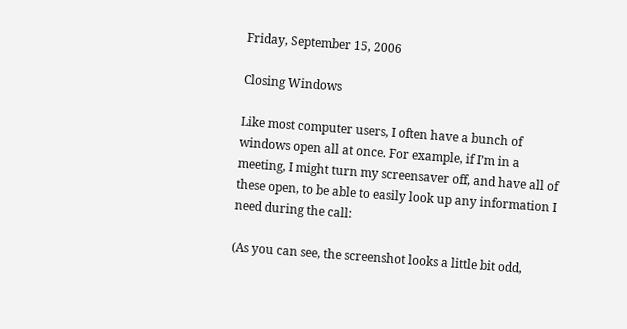Friday, September 15, 2006

Closing Windows

Like most computer users, I often have a bunch of windows open all at once. For example, if I’m in a meeting, I might turn my screensaver off, and have all of these open, to be able to easily look up any information I need during the call:

(As you can see, the screenshot looks a little bit odd,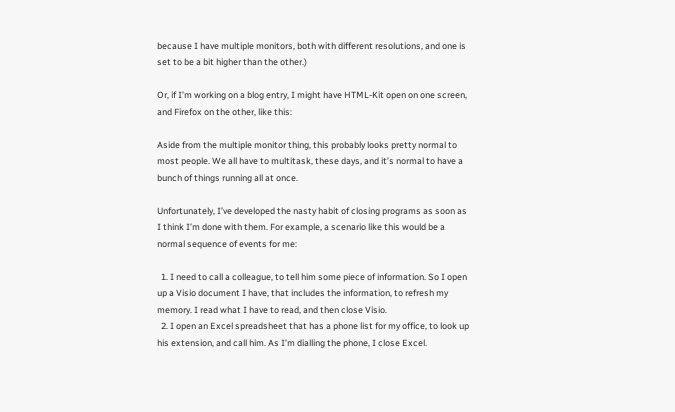because I have multiple monitors, both with different resolutions, and one is set to be a bit higher than the other.)

Or, if I’m working on a blog entry, I might have HTML-Kit open on one screen, and Firefox on the other, like this:

Aside from the multiple monitor thing, this probably looks pretty normal to most people. We all have to multitask, these days, and it’s normal to have a bunch of things running all at once.

Unfortunately, I’ve developed the nasty habit of closing programs as soon as I think I’m done with them. For example, a scenario like this would be a normal sequence of events for me:

  1. I need to call a colleague, to tell him some piece of information. So I open up a Visio document I have, that includes the information, to refresh my memory. I read what I have to read, and then close Visio.
  2. I open an Excel spreadsheet that has a phone list for my office, to look up his extension, and call him. As I’m dialling the phone, I close Excel.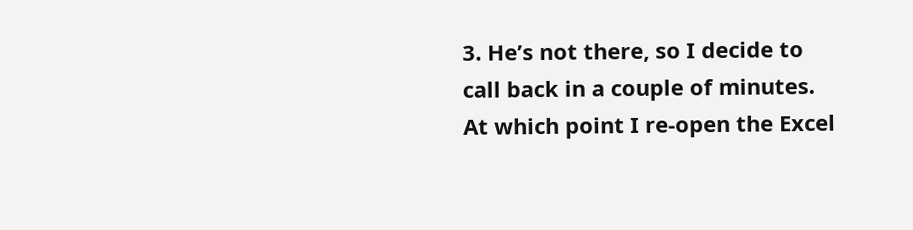3. He’s not there, so I decide to call back in a couple of minutes. At which point I re-open the Excel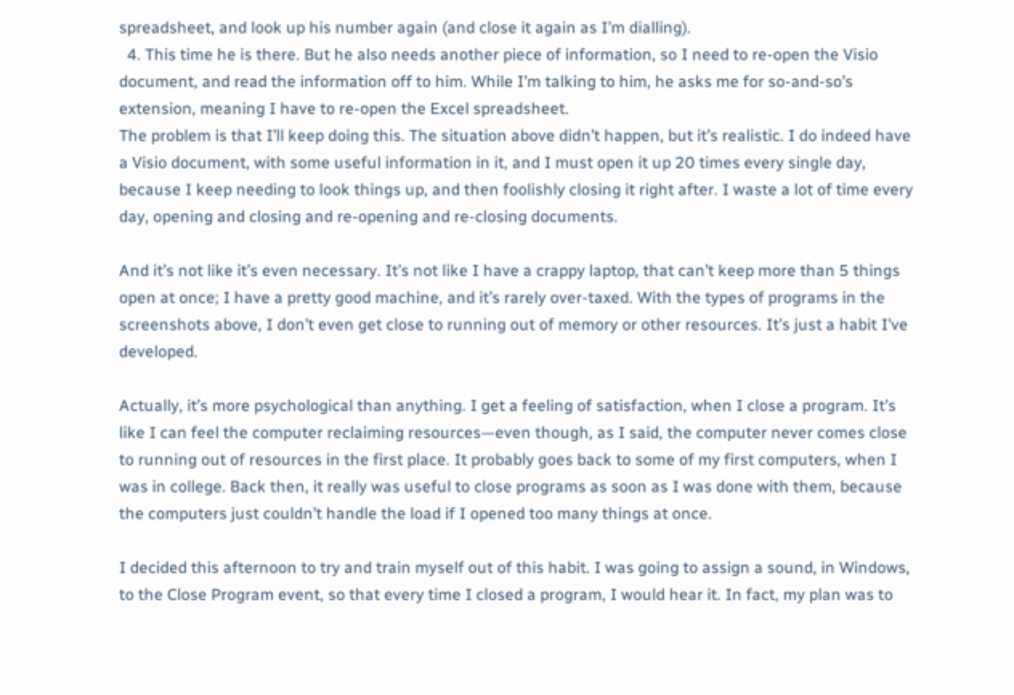spreadsheet, and look up his number again (and close it again as I’m dialling).
  4. This time he is there. But he also needs another piece of information, so I need to re-open the Visio document, and read the information off to him. While I’m talking to him, he asks me for so-and-so’s extension, meaning I have to re-open the Excel spreadsheet.
The problem is that I’ll keep doing this. The situation above didn’t happen, but it’s realistic. I do indeed have a Visio document, with some useful information in it, and I must open it up 20 times every single day, because I keep needing to look things up, and then foolishly closing it right after. I waste a lot of time every day, opening and closing and re-opening and re-closing documents.

And it’s not like it’s even necessary. It’s not like I have a crappy laptop, that can’t keep more than 5 things open at once; I have a pretty good machine, and it’s rarely over-taxed. With the types of programs in the screenshots above, I don’t even get close to running out of memory or other resources. It’s just a habit I’ve developed.

Actually, it’s more psychological than anything. I get a feeling of satisfaction, when I close a program. It’s like I can feel the computer reclaiming resources—even though, as I said, the computer never comes close to running out of resources in the first place. It probably goes back to some of my first computers, when I was in college. Back then, it really was useful to close programs as soon as I was done with them, because the computers just couldn’t handle the load if I opened too many things at once.

I decided this afternoon to try and train myself out of this habit. I was going to assign a sound, in Windows, to the Close Program event, so that every time I closed a program, I would hear it. In fact, my plan was to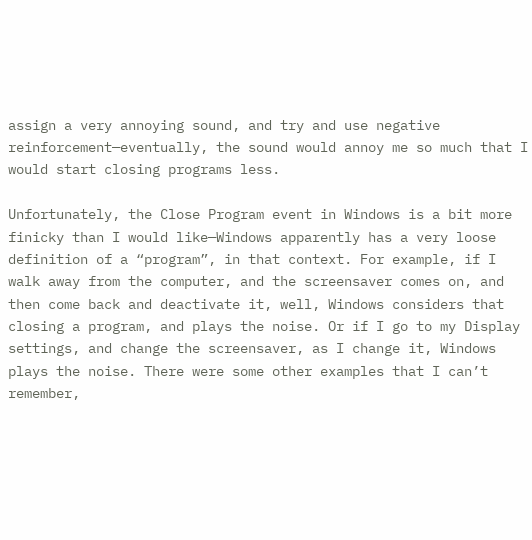assign a very annoying sound, and try and use negative reinforcement—eventually, the sound would annoy me so much that I would start closing programs less.

Unfortunately, the Close Program event in Windows is a bit more finicky than I would like—Windows apparently has a very loose definition of a “program”, in that context. For example, if I walk away from the computer, and the screensaver comes on, and then come back and deactivate it, well, Windows considers that closing a program, and plays the noise. Or if I go to my Display settings, and change the screensaver, as I change it, Windows plays the noise. There were some other examples that I can’t remember,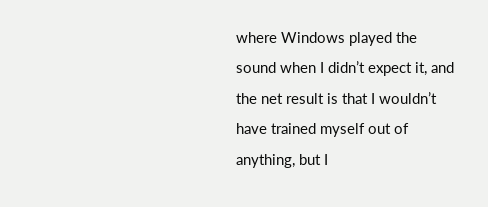where Windows played the sound when I didn’t expect it, and the net result is that I wouldn’t have trained myself out of anything, but I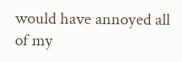would have annoyed all of my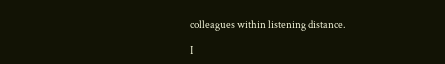colleagues within listening distance.

I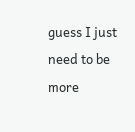guess I just need to be more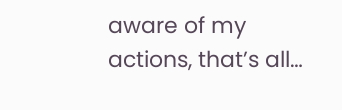aware of my actions, that’s all…